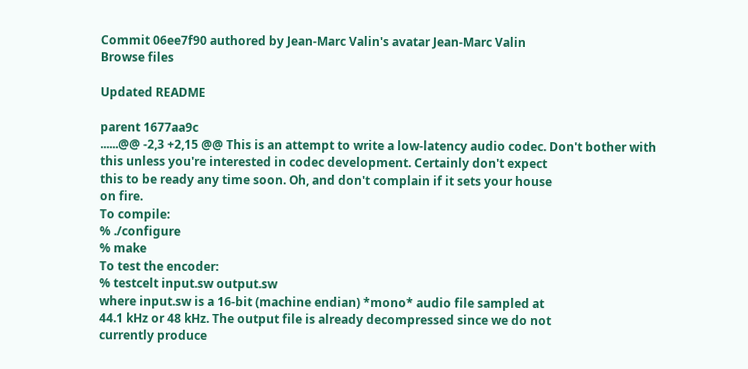Commit 06ee7f90 authored by Jean-Marc Valin's avatar Jean-Marc Valin
Browse files

Updated README

parent 1677aa9c
......@@ -2,3 +2,15 @@ This is an attempt to write a low-latency audio codec. Don't bother with
this unless you're interested in codec development. Certainly don't expect
this to be ready any time soon. Oh, and don't complain if it sets your house
on fire.
To compile:
% ./configure
% make
To test the encoder:
% testcelt input.sw output.sw
where input.sw is a 16-bit (machine endian) *mono* audio file sampled at
44.1 kHz or 48 kHz. The output file is already decompressed since we do not
currently produce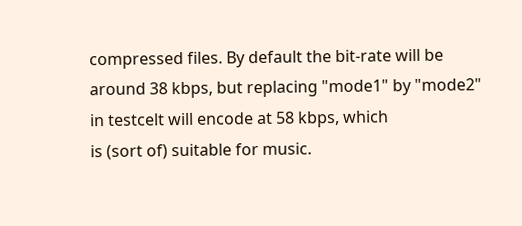compressed files. By default the bit-rate will be around 38 kbps, but replacing "mode1" by "mode2" in testcelt will encode at 58 kbps, which
is (sort of) suitable for music.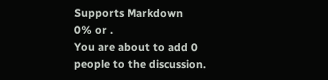Supports Markdown
0% or .
You are about to add 0 people to the discussion.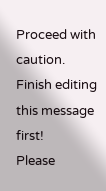Proceed with caution.
Finish editing this message first!
Please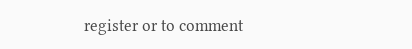register or to comment